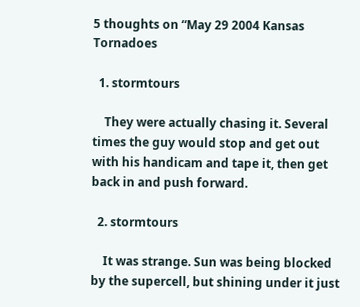5 thoughts on “May 29 2004 Kansas Tornadoes

  1. stormtours

    They were actually chasing it. Several times the guy would stop and get out with his handicam and tape it, then get back in and push forward.

  2. stormtours

    It was strange. Sun was being blocked by the supercell, but shining under it just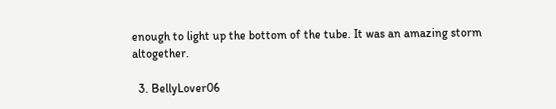enough to light up the bottom of the tube. It was an amazing storm altogether.

  3. BellyLover06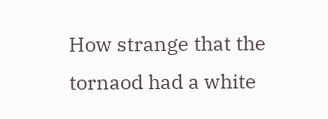How strange that the tornaod had a white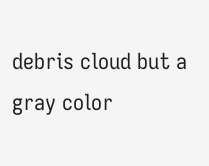debris cloud but a gray color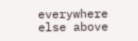everywhere else above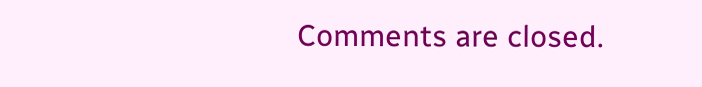Comments are closed.